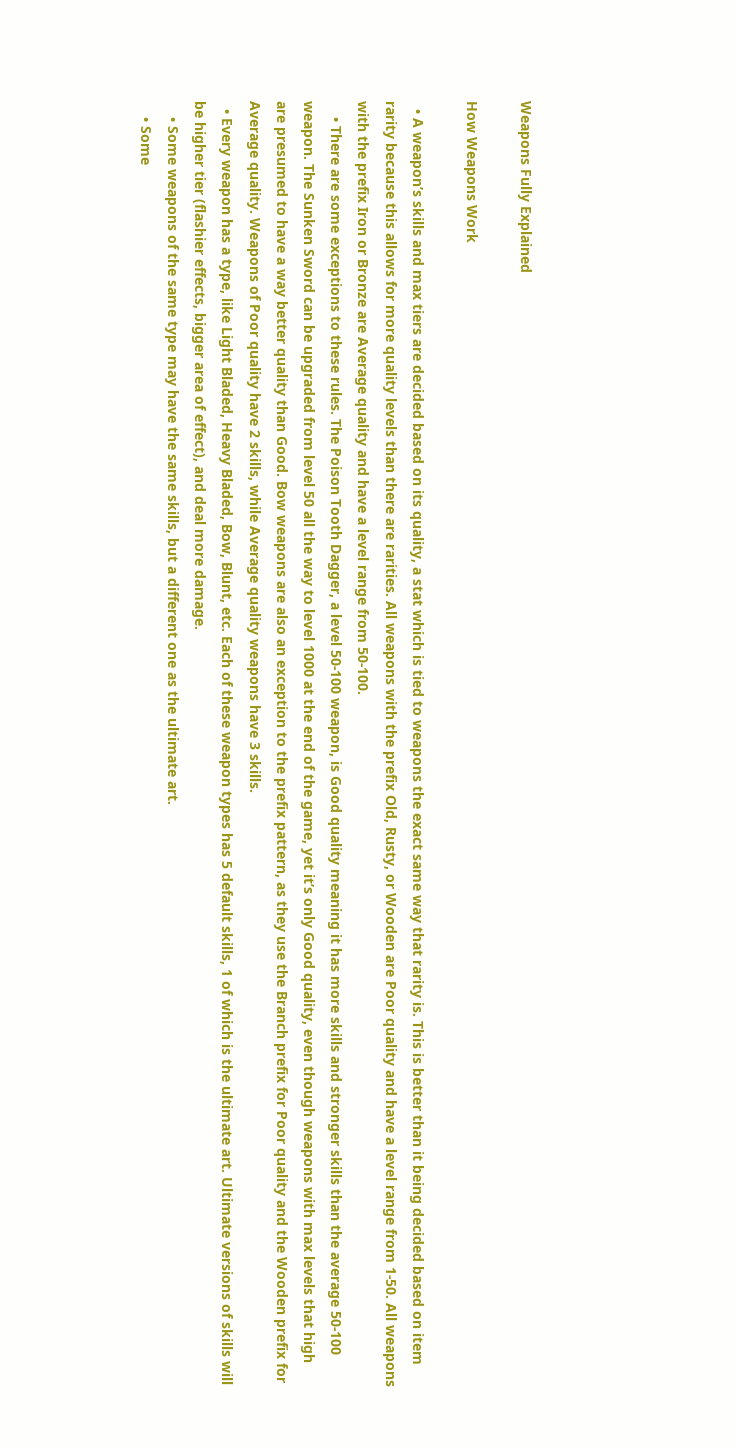Weapons Fully Explained

How Weapons Work

  • A weapon’s skills and max tiers are decided based on its quality, a stat which is tied to weapons the exact same way that rarity is. This is better than it being decided based on item rarity because this allows for more quality levels than there are rarities. All weapons with the prefix Old, Rusty, or Wooden are Poor quality and have a level range from 1-50. All weapons with the prefix Iron or Bronze are Average quality and have a level range from 50-100.
    • There are some exceptions to these rules. The Poison Tooth Dagger, a level 50-100 weapon, is Good quality meaning it has more skills and stronger skills than the average 50-100 weapon. The Sunken Sword can be upgraded from level 50 all the way to level 1000 at the end of the game, yet it’s only Good quality, even though weapons with max levels that high are presumed to have a way better quality than Good. Bow weapons are also an exception to the prefix pattern, as they use the Branch prefix for Poor quality and the Wooden prefix for Average quality. Weapons of Poor quality have 2 skills, while Average quality weapons have 3 skills.
  • Every weapon has a type, like Light Bladed, Heavy Bladed, Bow, Blunt, etc. Each of these weapon types has 5 default skills, 1 of which is the ultimate art. Ultimate versions of skills will be higher tier (flashier effects, bigger area of effect), and deal more damage.
    • Some weapons of the same type may have the same skills, but a different one as the ultimate art.
    • Some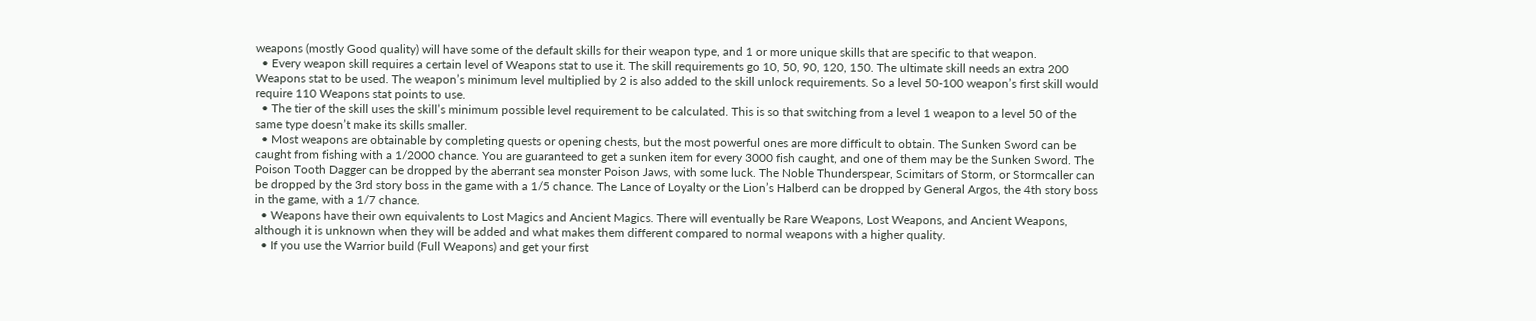weapons (mostly Good quality) will have some of the default skills for their weapon type, and 1 or more unique skills that are specific to that weapon.
  • Every weapon skill requires a certain level of Weapons stat to use it. The skill requirements go 10, 50, 90, 120, 150. The ultimate skill needs an extra 200 Weapons stat to be used. The weapon’s minimum level multiplied by 2 is also added to the skill unlock requirements. So a level 50-100 weapon’s first skill would require 110 Weapons stat points to use.
  • The tier of the skill uses the skill’s minimum possible level requirement to be calculated. This is so that switching from a level 1 weapon to a level 50 of the same type doesn’t make its skills smaller.
  • Most weapons are obtainable by completing quests or opening chests, but the most powerful ones are more difficult to obtain. The Sunken Sword can be caught from fishing with a 1/2000 chance. You are guaranteed to get a sunken item for every 3000 fish caught, and one of them may be the Sunken Sword. The Poison Tooth Dagger can be dropped by the aberrant sea monster Poison Jaws, with some luck. The Noble Thunderspear, Scimitars of Storm, or Stormcaller can be dropped by the 3rd story boss in the game with a 1/5 chance. The Lance of Loyalty or the Lion’s Halberd can be dropped by General Argos, the 4th story boss in the game, with a 1/7 chance.
  • Weapons have their own equivalents to Lost Magics and Ancient Magics. There will eventually be Rare Weapons, Lost Weapons, and Ancient Weapons, although it is unknown when they will be added and what makes them different compared to normal weapons with a higher quality.
  • If you use the Warrior build (Full Weapons) and get your first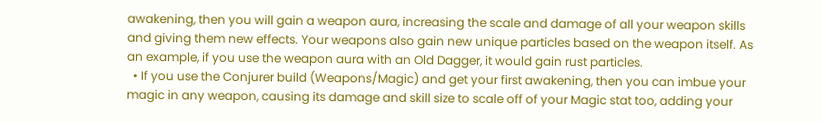awakening, then you will gain a weapon aura, increasing the scale and damage of all your weapon skills and giving them new effects. Your weapons also gain new unique particles based on the weapon itself. As an example, if you use the weapon aura with an Old Dagger, it would gain rust particles.
  • If you use the Conjurer build (Weapons/Magic) and get your first awakening, then you can imbue your magic in any weapon, causing its damage and skill size to scale off of your Magic stat too, adding your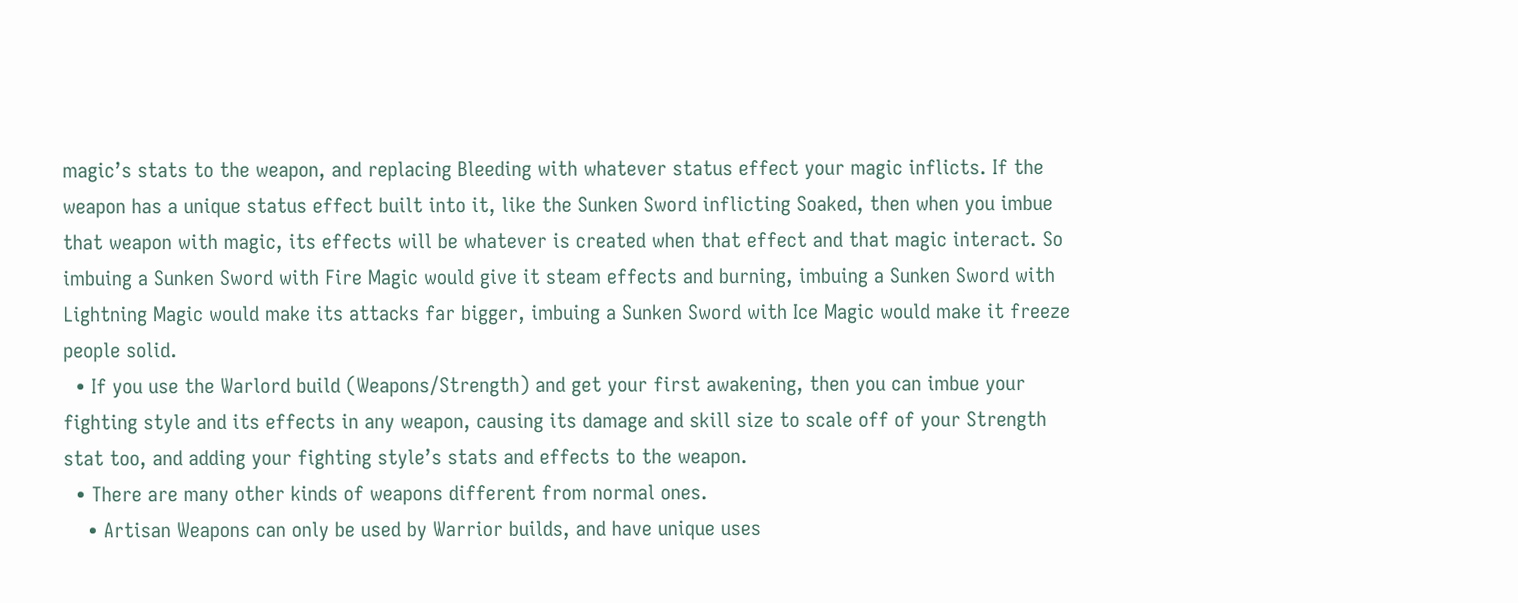magic’s stats to the weapon, and replacing Bleeding with whatever status effect your magic inflicts. If the weapon has a unique status effect built into it, like the Sunken Sword inflicting Soaked, then when you imbue that weapon with magic, its effects will be whatever is created when that effect and that magic interact. So imbuing a Sunken Sword with Fire Magic would give it steam effects and burning, imbuing a Sunken Sword with Lightning Magic would make its attacks far bigger, imbuing a Sunken Sword with Ice Magic would make it freeze people solid.
  • If you use the Warlord build (Weapons/Strength) and get your first awakening, then you can imbue your fighting style and its effects in any weapon, causing its damage and skill size to scale off of your Strength stat too, and adding your fighting style’s stats and effects to the weapon.
  • There are many other kinds of weapons different from normal ones.
    • Artisan Weapons can only be used by Warrior builds, and have unique uses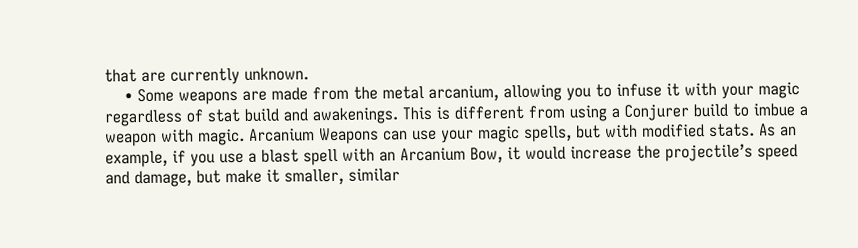that are currently unknown.
    • Some weapons are made from the metal arcanium, allowing you to infuse it with your magic regardless of stat build and awakenings. This is different from using a Conjurer build to imbue a weapon with magic. Arcanium Weapons can use your magic spells, but with modified stats. As an example, if you use a blast spell with an Arcanium Bow, it would increase the projectile’s speed and damage, but make it smaller, similar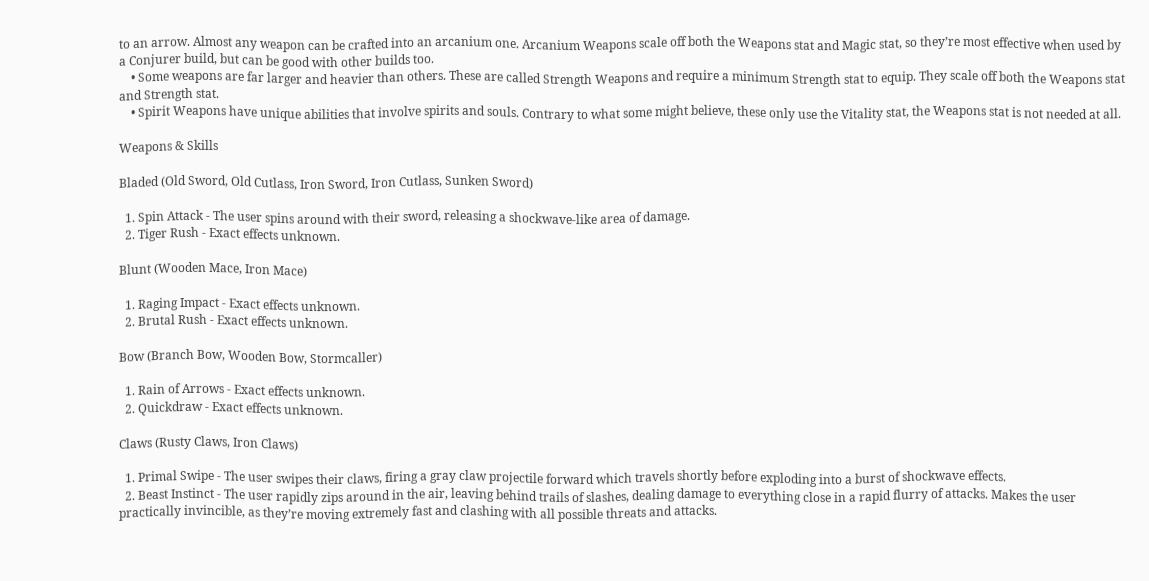to an arrow. Almost any weapon can be crafted into an arcanium one. Arcanium Weapons scale off both the Weapons stat and Magic stat, so they’re most effective when used by a Conjurer build, but can be good with other builds too.
    • Some weapons are far larger and heavier than others. These are called Strength Weapons and require a minimum Strength stat to equip. They scale off both the Weapons stat and Strength stat.
    • Spirit Weapons have unique abilities that involve spirits and souls. Contrary to what some might believe, these only use the Vitality stat, the Weapons stat is not needed at all.

Weapons & Skills

Bladed (Old Sword, Old Cutlass, Iron Sword, Iron Cutlass, Sunken Sword)

  1. Spin Attack - The user spins around with their sword, releasing a shockwave-like area of damage.
  2. Tiger Rush - Exact effects unknown.

Blunt (Wooden Mace, Iron Mace)

  1. Raging Impact - Exact effects unknown.
  2. Brutal Rush - Exact effects unknown.

Bow (Branch Bow, Wooden Bow, Stormcaller)

  1. Rain of Arrows - Exact effects unknown.
  2. Quickdraw - Exact effects unknown.

Claws (Rusty Claws, Iron Claws)

  1. Primal Swipe - The user swipes their claws, firing a gray claw projectile forward which travels shortly before exploding into a burst of shockwave effects.
  2. Beast Instinct - The user rapidly zips around in the air, leaving behind trails of slashes, dealing damage to everything close in a rapid flurry of attacks. Makes the user practically invincible, as they’re moving extremely fast and clashing with all possible threats and attacks.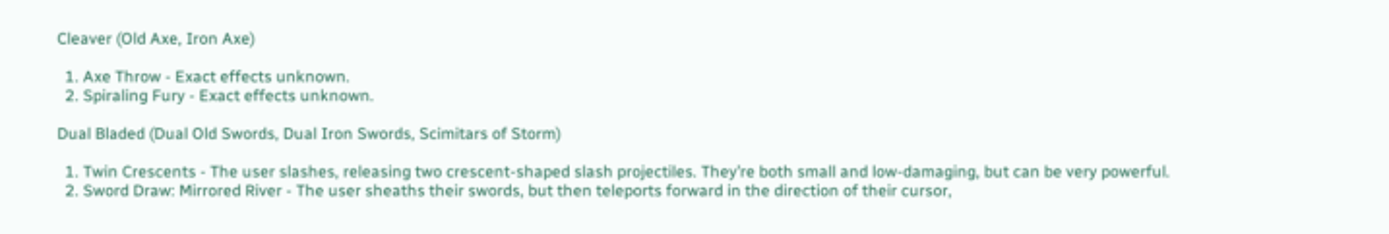Cleaver (Old Axe, Iron Axe)

  1. Axe Throw - Exact effects unknown.
  2. Spiraling Fury - Exact effects unknown.

Dual Bladed (Dual Old Swords, Dual Iron Swords, Scimitars of Storm)

  1. Twin Crescents - The user slashes, releasing two crescent-shaped slash projectiles. They’re both small and low-damaging, but can be very powerful.
  2. Sword Draw: Mirrored River - The user sheaths their swords, but then teleports forward in the direction of their cursor,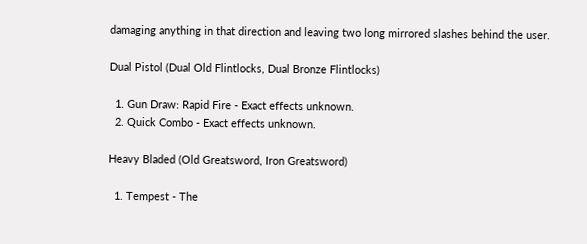damaging anything in that direction and leaving two long mirrored slashes behind the user.

Dual Pistol (Dual Old Flintlocks, Dual Bronze Flintlocks)

  1. Gun Draw: Rapid Fire - Exact effects unknown.
  2. Quick Combo - Exact effects unknown.

Heavy Bladed (Old Greatsword, Iron Greatsword)

  1. Tempest - The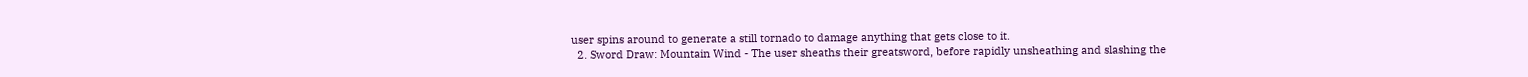user spins around to generate a still tornado to damage anything that gets close to it.
  2. Sword Draw: Mountain Wind - The user sheaths their greatsword, before rapidly unsheathing and slashing the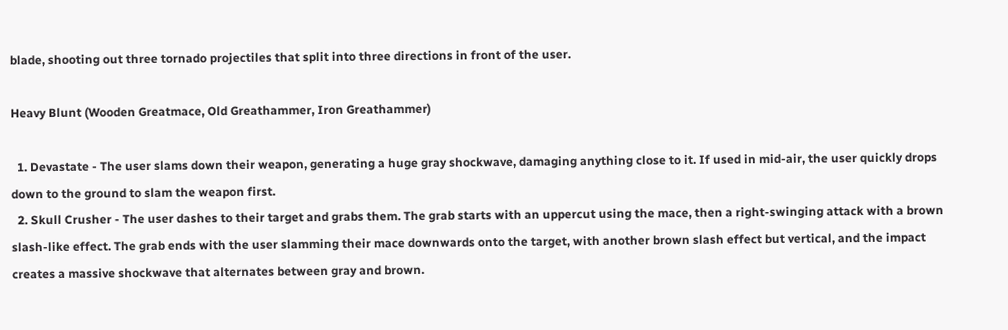blade, shooting out three tornado projectiles that split into three directions in front of the user.

Heavy Blunt (Wooden Greatmace, Old Greathammer, Iron Greathammer)

  1. Devastate - The user slams down their weapon, generating a huge gray shockwave, damaging anything close to it. If used in mid-air, the user quickly drops down to the ground to slam the weapon first.
  2. Skull Crusher - The user dashes to their target and grabs them. The grab starts with an uppercut using the mace, then a right-swinging attack with a brown slash-like effect. The grab ends with the user slamming their mace downwards onto the target, with another brown slash effect but vertical, and the impact creates a massive shockwave that alternates between gray and brown.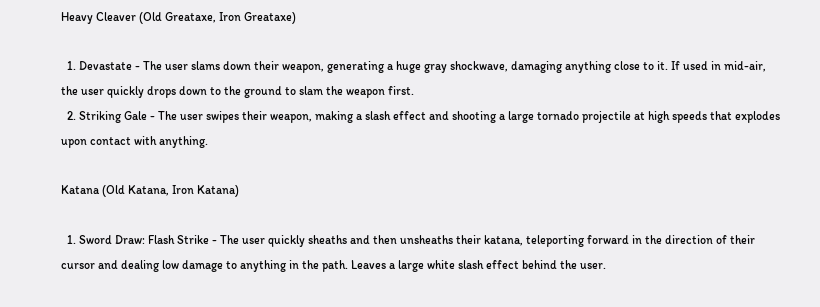Heavy Cleaver (Old Greataxe, Iron Greataxe)

  1. Devastate - The user slams down their weapon, generating a huge gray shockwave, damaging anything close to it. If used in mid-air, the user quickly drops down to the ground to slam the weapon first.
  2. Striking Gale - The user swipes their weapon, making a slash effect and shooting a large tornado projectile at high speeds that explodes upon contact with anything.

Katana (Old Katana, Iron Katana)

  1. Sword Draw: Flash Strike - The user quickly sheaths and then unsheaths their katana, teleporting forward in the direction of their cursor and dealing low damage to anything in the path. Leaves a large white slash effect behind the user.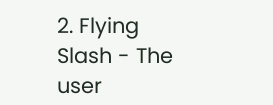2. Flying Slash - The user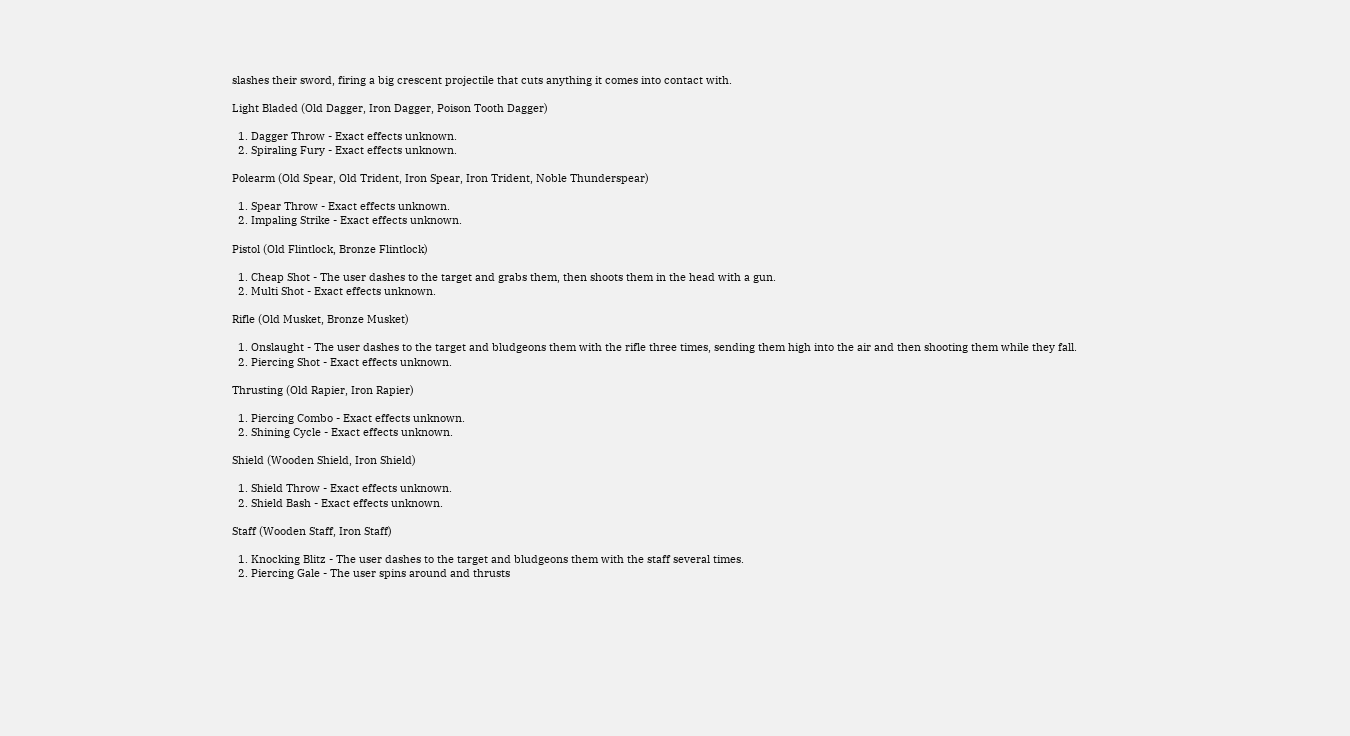slashes their sword, firing a big crescent projectile that cuts anything it comes into contact with.

Light Bladed (Old Dagger, Iron Dagger, Poison Tooth Dagger)

  1. Dagger Throw - Exact effects unknown.
  2. Spiraling Fury - Exact effects unknown.

Polearm (Old Spear, Old Trident, Iron Spear, Iron Trident, Noble Thunderspear)

  1. Spear Throw - Exact effects unknown.
  2. Impaling Strike - Exact effects unknown.

Pistol (Old Flintlock, Bronze Flintlock)

  1. Cheap Shot - The user dashes to the target and grabs them, then shoots them in the head with a gun.
  2. Multi Shot - Exact effects unknown.

Rifle (Old Musket, Bronze Musket)

  1. Onslaught - The user dashes to the target and bludgeons them with the rifle three times, sending them high into the air and then shooting them while they fall.
  2. Piercing Shot - Exact effects unknown.

Thrusting (Old Rapier, Iron Rapier)

  1. Piercing Combo - Exact effects unknown.
  2. Shining Cycle - Exact effects unknown.

Shield (Wooden Shield, Iron Shield)

  1. Shield Throw - Exact effects unknown.
  2. Shield Bash - Exact effects unknown.

Staff (Wooden Staff, Iron Staff)

  1. Knocking Blitz - The user dashes to the target and bludgeons them with the staff several times.
  2. Piercing Gale - The user spins around and thrusts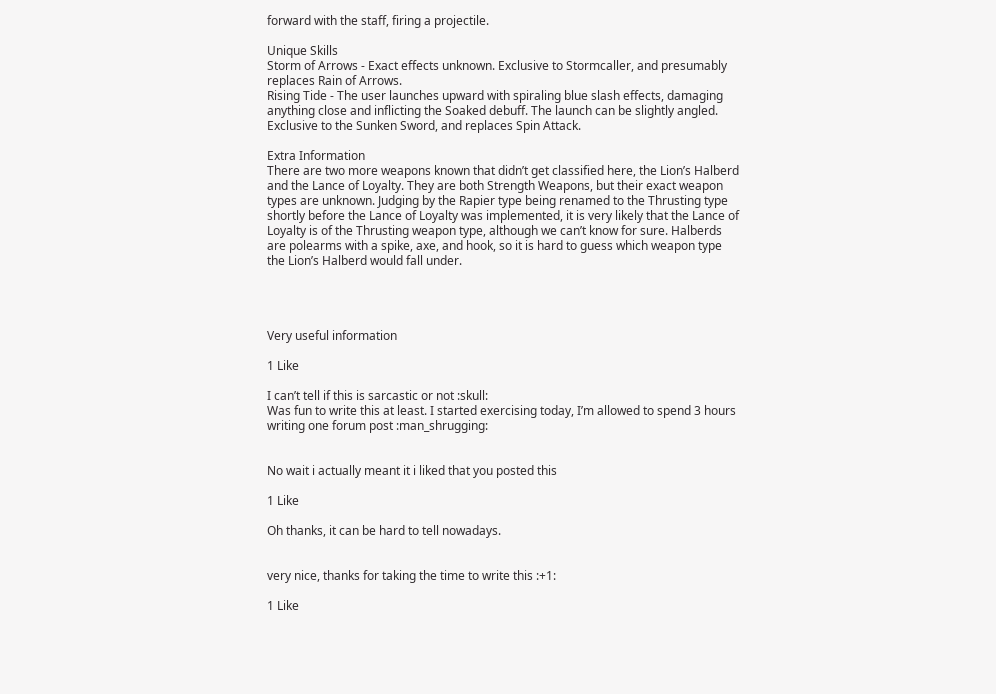forward with the staff, firing a projectile.

Unique Skills
Storm of Arrows - Exact effects unknown. Exclusive to Stormcaller, and presumably replaces Rain of Arrows.
Rising Tide - The user launches upward with spiraling blue slash effects, damaging anything close and inflicting the Soaked debuff. The launch can be slightly angled. Exclusive to the Sunken Sword, and replaces Spin Attack.

Extra Information
There are two more weapons known that didn’t get classified here, the Lion’s Halberd and the Lance of Loyalty. They are both Strength Weapons, but their exact weapon types are unknown. Judging by the Rapier type being renamed to the Thrusting type shortly before the Lance of Loyalty was implemented, it is very likely that the Lance of Loyalty is of the Thrusting weapon type, although we can’t know for sure. Halberds are polearms with a spike, axe, and hook, so it is hard to guess which weapon type the Lion’s Halberd would fall under.




Very useful information

1 Like

I can’t tell if this is sarcastic or not :skull:
Was fun to write this at least. I started exercising today, I’m allowed to spend 3 hours writing one forum post :man_shrugging:


No wait i actually meant it i liked that you posted this

1 Like

Oh thanks, it can be hard to tell nowadays.


very nice, thanks for taking the time to write this :+1:

1 Like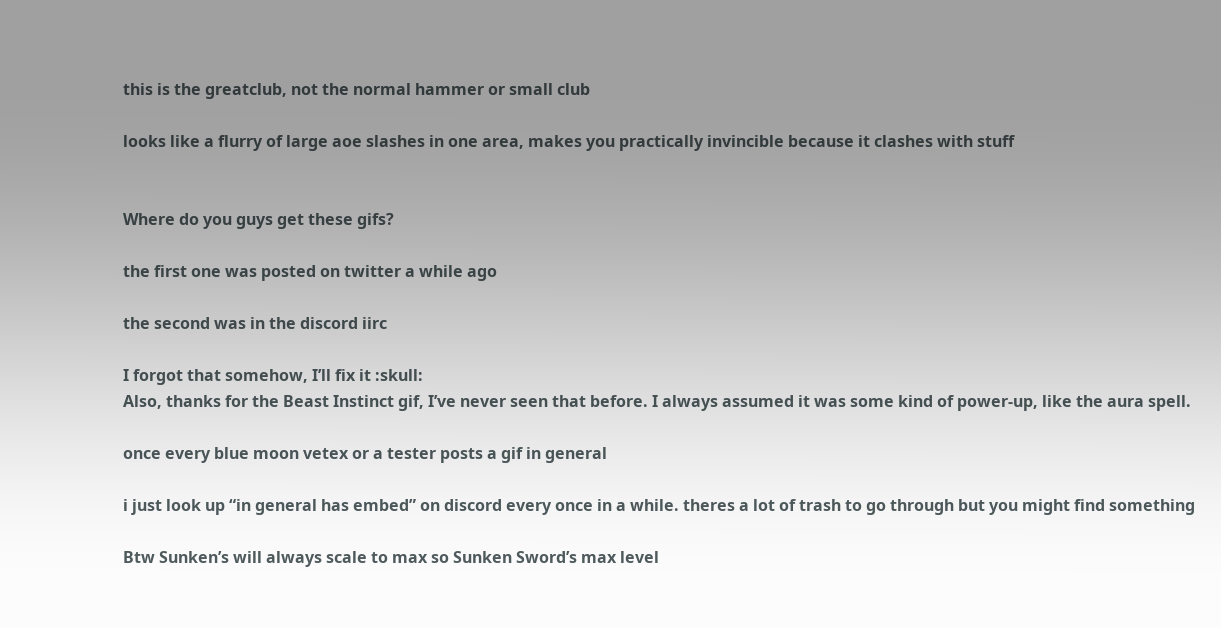this is the greatclub, not the normal hammer or small club

looks like a flurry of large aoe slashes in one area, makes you practically invincible because it clashes with stuff


Where do you guys get these gifs?

the first one was posted on twitter a while ago

the second was in the discord iirc

I forgot that somehow, I’ll fix it :skull:
Also, thanks for the Beast Instinct gif, I’ve never seen that before. I always assumed it was some kind of power-up, like the aura spell.

once every blue moon vetex or a tester posts a gif in general

i just look up “in general has embed” on discord every once in a while. theres a lot of trash to go through but you might find something

Btw Sunken’s will always scale to max so Sunken Sword’s max level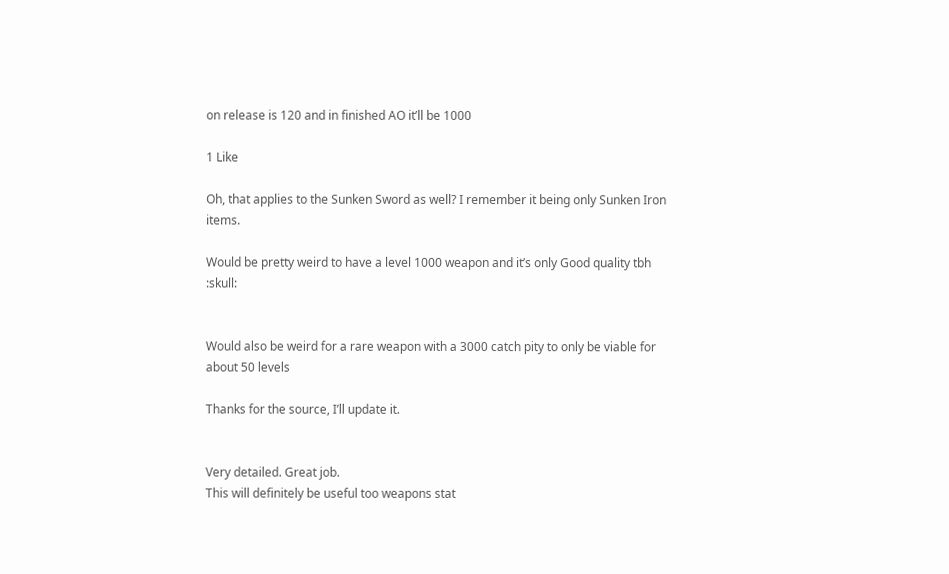on release is 120 and in finished AO it’ll be 1000

1 Like

Oh, that applies to the Sunken Sword as well? I remember it being only Sunken Iron items.

Would be pretty weird to have a level 1000 weapon and it’s only Good quality tbh :skull:


Would also be weird for a rare weapon with a 3000 catch pity to only be viable for about 50 levels

Thanks for the source, I’ll update it.


Very detailed. Great job.
This will definitely be useful too weapons stat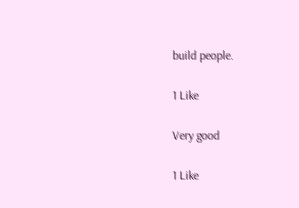build people.

1 Like

Very good

1 Like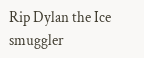Rip Dylan the Ice smuggler